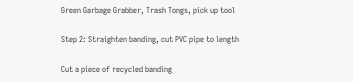Green Garbage Grabber, Trash Tongs, pick up tool

Step 2: Straighten banding, cut PVC pipe to length

Cut a piece of recycled banding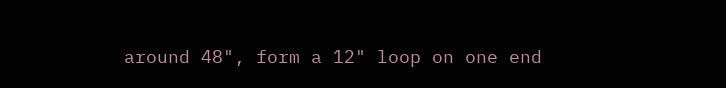around 48", form a 12" loop on one end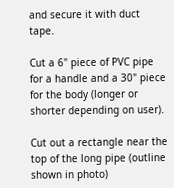and secure it with duct tape.

Cut a 6" piece of PVC pipe for a handle and a 30" piece for the body (longer or shorter depending on user).

Cut out a rectangle near the top of the long pipe (outline shown in photo)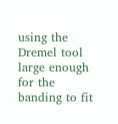using the Dremel tool large enough for the banding to fit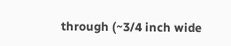through (~3/4 inch wide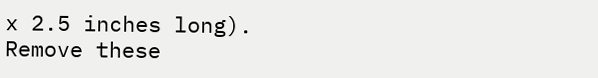x 2.5 inches long).
Remove these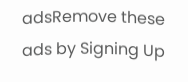adsRemove these ads by Signing Up